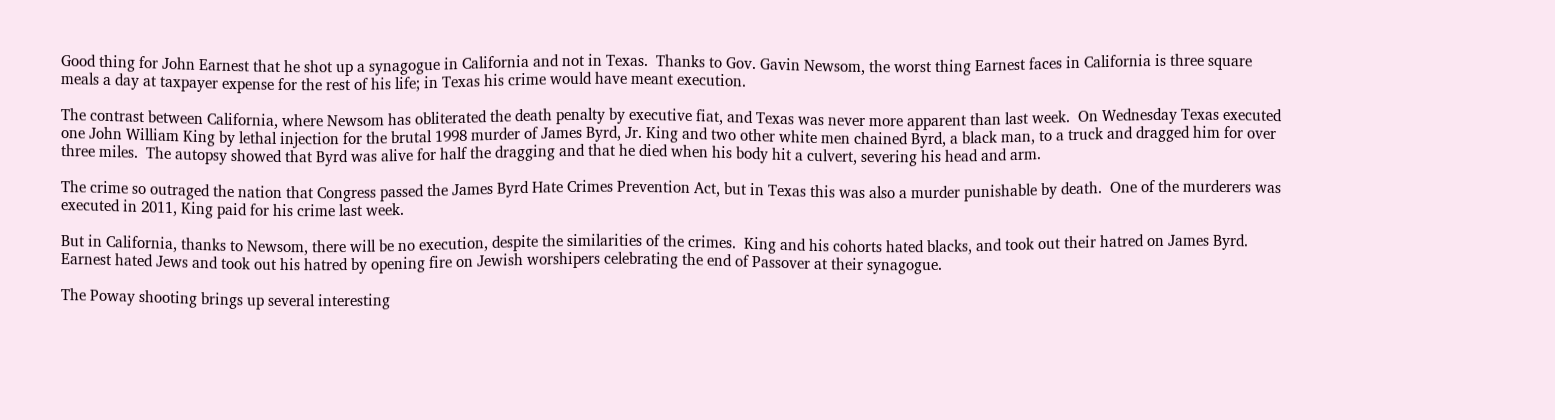Good thing for John Earnest that he shot up a synagogue in California and not in Texas.  Thanks to Gov. Gavin Newsom, the worst thing Earnest faces in California is three square meals a day at taxpayer expense for the rest of his life; in Texas his crime would have meant execution.

The contrast between California, where Newsom has obliterated the death penalty by executive fiat, and Texas was never more apparent than last week.  On Wednesday Texas executed one John William King by lethal injection for the brutal 1998 murder of James Byrd, Jr. King and two other white men chained Byrd, a black man, to a truck and dragged him for over three miles.  The autopsy showed that Byrd was alive for half the dragging and that he died when his body hit a culvert, severing his head and arm.

The crime so outraged the nation that Congress passed the James Byrd Hate Crimes Prevention Act, but in Texas this was also a murder punishable by death.  One of the murderers was executed in 2011, King paid for his crime last week.

But in California, thanks to Newsom, there will be no execution, despite the similarities of the crimes.  King and his cohorts hated blacks, and took out their hatred on James Byrd. Earnest hated Jews and took out his hatred by opening fire on Jewish worshipers celebrating the end of Passover at their synagogue.

The Poway shooting brings up several interesting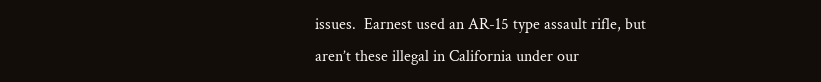issues.  Earnest used an AR-15 type assault rifle, but aren’t these illegal in California under our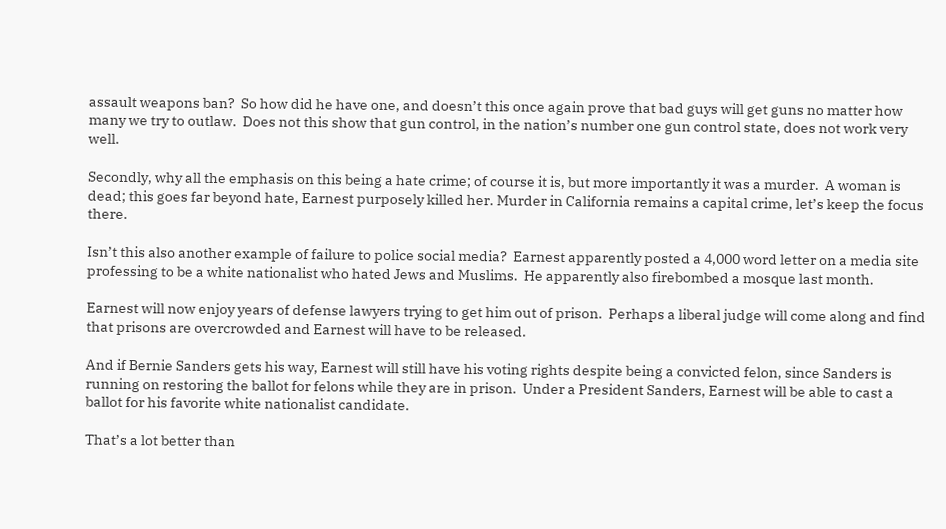assault weapons ban?  So how did he have one, and doesn’t this once again prove that bad guys will get guns no matter how many we try to outlaw.  Does not this show that gun control, in the nation’s number one gun control state, does not work very well.

Secondly, why all the emphasis on this being a hate crime; of course it is, but more importantly it was a murder.  A woman is dead; this goes far beyond hate, Earnest purposely killed her. Murder in California remains a capital crime, let’s keep the focus there.

Isn’t this also another example of failure to police social media?  Earnest apparently posted a 4,000 word letter on a media site professing to be a white nationalist who hated Jews and Muslims.  He apparently also firebombed a mosque last month.

Earnest will now enjoy years of defense lawyers trying to get him out of prison.  Perhaps a liberal judge will come along and find that prisons are overcrowded and Earnest will have to be released.

And if Bernie Sanders gets his way, Earnest will still have his voting rights despite being a convicted felon, since Sanders is running on restoring the ballot for felons while they are in prison.  Under a President Sanders, Earnest will be able to cast a ballot for his favorite white nationalist candidate.

That’s a lot better than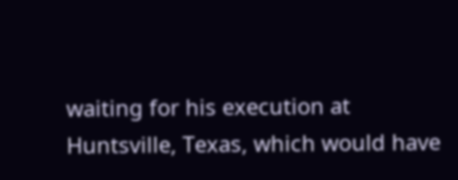waiting for his execution at Huntsville, Texas, which would have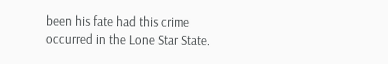been his fate had this crime occurred in the Lone Star State.